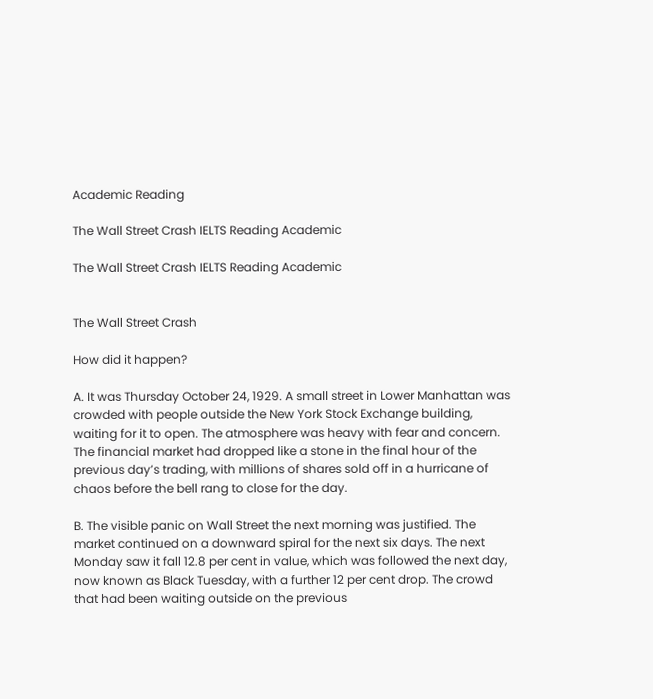Academic Reading

The Wall Street Crash IELTS Reading Academic

The Wall Street Crash IELTS Reading Academic


The Wall Street Crash

How did it happen?

A. It was Thursday October 24, 1929. A small street in Lower Manhattan was crowded with people outside the New York Stock Exchange building, waiting for it to open. The atmosphere was heavy with fear and concern. The financial market had dropped like a stone in the final hour of the previous day’s trading, with millions of shares sold off in a hurricane of chaos before the bell rang to close for the day.

B. The visible panic on Wall Street the next morning was justified. The market continued on a downward spiral for the next six days. The next Monday saw it fall 12.8 per cent in value, which was followed the next day, now known as Black Tuesday, with a further 12 per cent drop. The crowd that had been waiting outside on the previous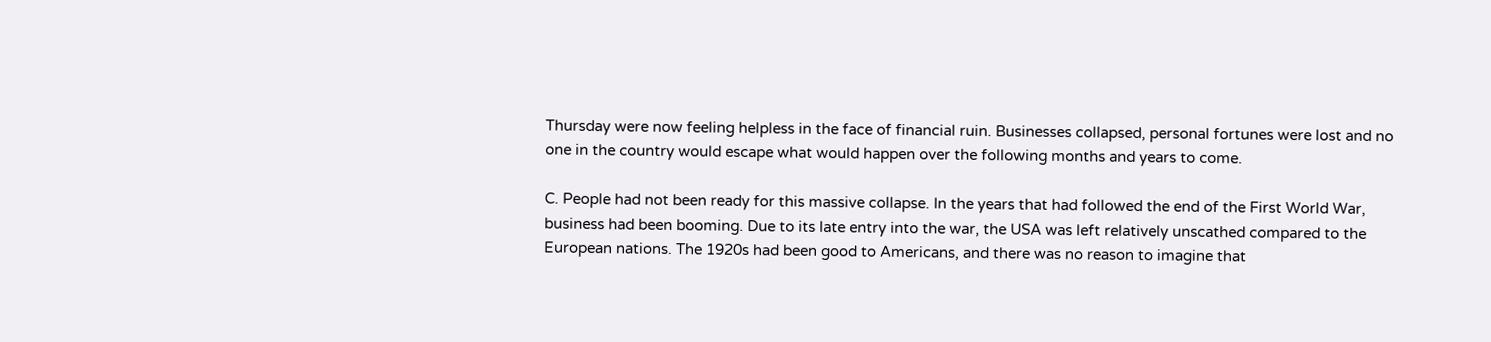Thursday were now feeling helpless in the face of financial ruin. Businesses collapsed, personal fortunes were lost and no one in the country would escape what would happen over the following months and years to come.

C. People had not been ready for this massive collapse. In the years that had followed the end of the First World War, business had been booming. Due to its late entry into the war, the USA was left relatively unscathed compared to the European nations. The 1920s had been good to Americans, and there was no reason to imagine that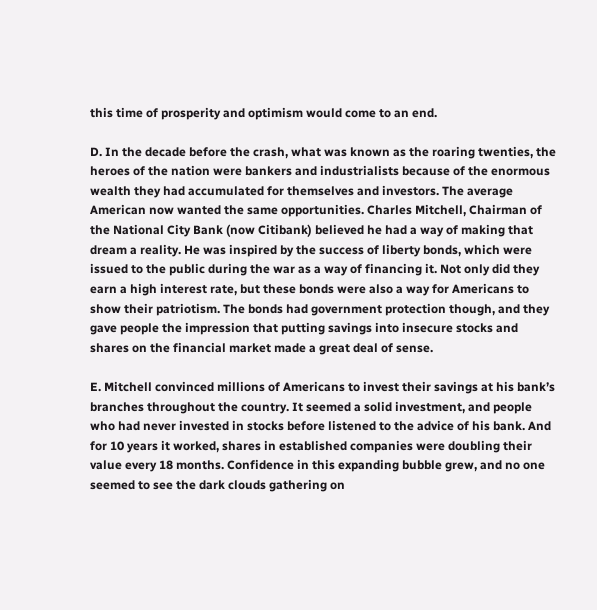this time of prosperity and optimism would come to an end.

D. In the decade before the crash, what was known as the roaring twenties, the heroes of the nation were bankers and industrialists because of the enormous wealth they had accumulated for themselves and investors. The average American now wanted the same opportunities. Charles Mitchell, Chairman of the National City Bank (now Citibank) believed he had a way of making that dream a reality. He was inspired by the success of liberty bonds, which were issued to the public during the war as a way of financing it. Not only did they earn a high interest rate, but these bonds were also a way for Americans to show their patriotism. The bonds had government protection though, and they gave people the impression that putting savings into insecure stocks and shares on the financial market made a great deal of sense.

E. Mitchell convinced millions of Americans to invest their savings at his bank’s branches throughout the country. It seemed a solid investment, and people who had never invested in stocks before listened to the advice of his bank. And for 10 years it worked, shares in established companies were doubling their value every 18 months. Confidence in this expanding bubble grew, and no one seemed to see the dark clouds gathering on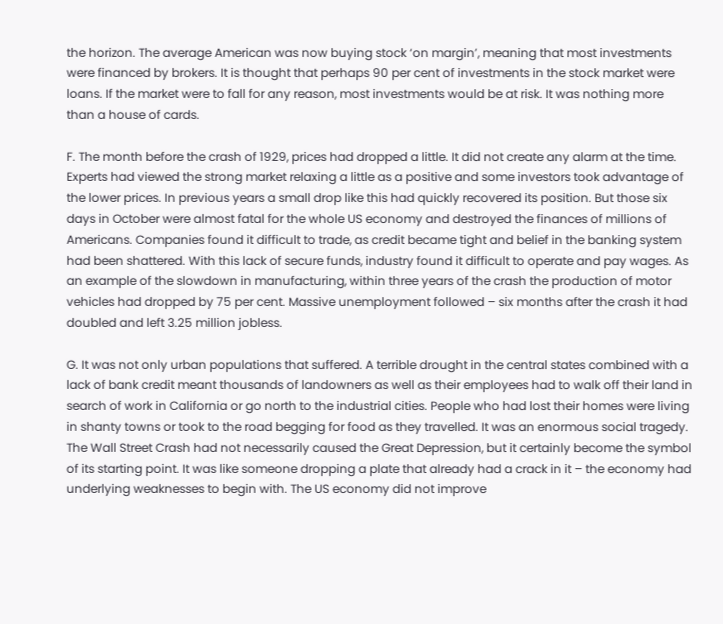the horizon. The average American was now buying stock ‘on margin’, meaning that most investments were financed by brokers. It is thought that perhaps 90 per cent of investments in the stock market were loans. If the market were to fall for any reason, most investments would be at risk. It was nothing more than a house of cards.

F. The month before the crash of 1929, prices had dropped a little. It did not create any alarm at the time. Experts had viewed the strong market relaxing a little as a positive and some investors took advantage of the lower prices. In previous years a small drop like this had quickly recovered its position. But those six days in October were almost fatal for the whole US economy and destroyed the finances of millions of Americans. Companies found it difficult to trade, as credit became tight and belief in the banking system had been shattered. With this lack of secure funds, industry found it difficult to operate and pay wages. As an example of the slowdown in manufacturing, within three years of the crash the production of motor vehicles had dropped by 75 per cent. Massive unemployment followed – six months after the crash it had doubled and left 3.25 million jobless.

G. It was not only urban populations that suffered. A terrible drought in the central states combined with a lack of bank credit meant thousands of landowners as well as their employees had to walk off their land in search of work in California or go north to the industrial cities. People who had lost their homes were living in shanty towns or took to the road begging for food as they travelled. It was an enormous social tragedy. The Wall Street Crash had not necessarily caused the Great Depression, but it certainly become the symbol of its starting point. It was like someone dropping a plate that already had a crack in it – the economy had underlying weaknesses to begin with. The US economy did not improve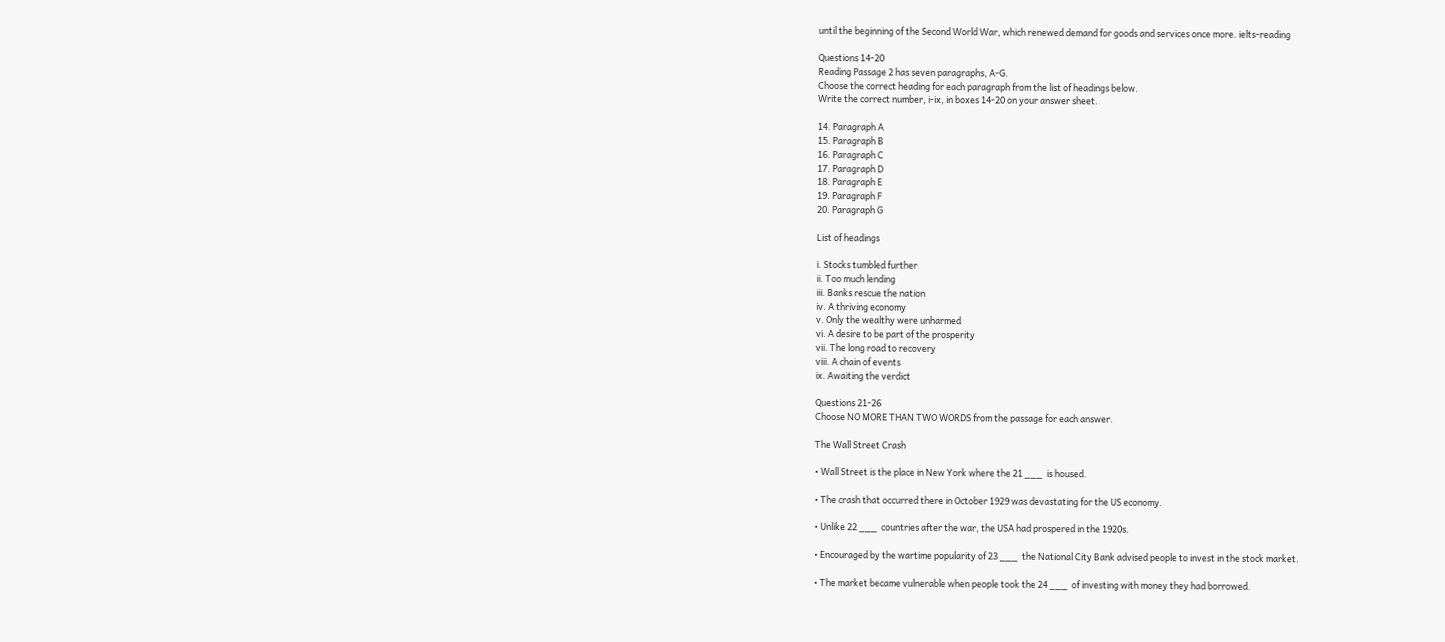until the beginning of the Second World War, which renewed demand for goods and services once more. ielts-reading

Questions 14-20
Reading Passage 2 has seven paragraphs, A-G.
Choose the correct heading for each paragraph from the list of headings below.
Write the correct number, i-ix, in boxes 14-20 on your answer sheet.

14. Paragraph A
15. Paragraph B
16. Paragraph C
17. Paragraph D
18. Paragraph E
19. Paragraph F
20. Paragraph G

List of headings

i. Stocks tumbled further
ii. Too much lending
iii. Banks rescue the nation
iv. A thriving economy
v. Only the wealthy were unharmed
vi. A desire to be part of the prosperity
vii. The long road to recovery
viii. A chain of events
ix. Awaiting the verdict

Questions 21-26
Choose NO MORE THAN TWO WORDS from the passage for each answer.

The Wall Street Crash

• Wall Street is the place in New York where the 21 ___  is housed.

• The crash that occurred there in October 1929 was devastating for the US economy.

• Unlike 22 ___  countries after the war, the USA had prospered in the 1920s.

• Encouraged by the wartime popularity of 23 ___  the National City Bank advised people to invest in the stock market.

• The market became vulnerable when people took the 24 ___  of investing with money they had borrowed.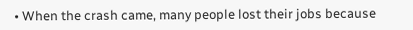• When the crash came, many people lost their jobs because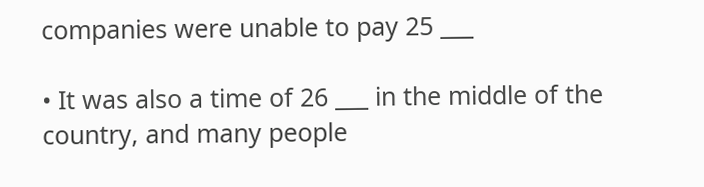companies were unable to pay 25 ___

• It was also a time of 26 ___ in the middle of the country, and many people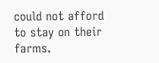could not afford to stay on their farms.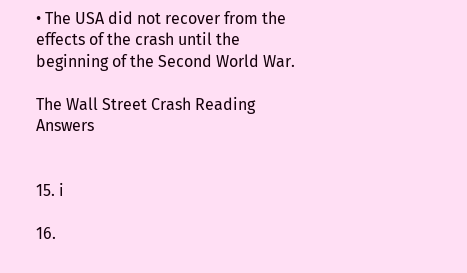• The USA did not recover from the effects of the crash until the beginning of the Second World War.

The Wall Street Crash Reading Answers


15. i

16.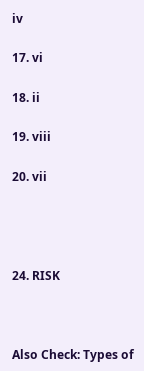iv

17. vi

18. ii

19. viii

20. vii




24. RISK



Also Check: Types of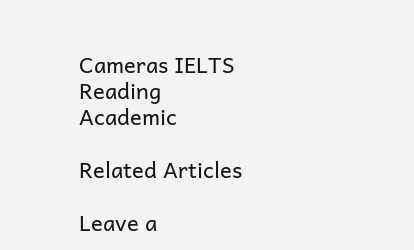Cameras IELTS Reading Academic

Related Articles

Leave a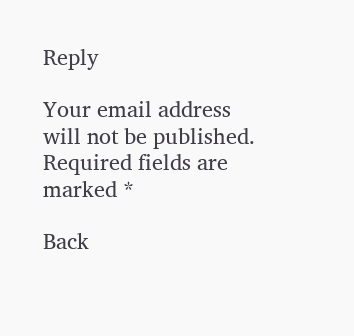Reply

Your email address will not be published. Required fields are marked *

Back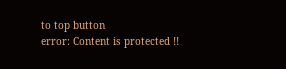to top button
error: Content is protected !!